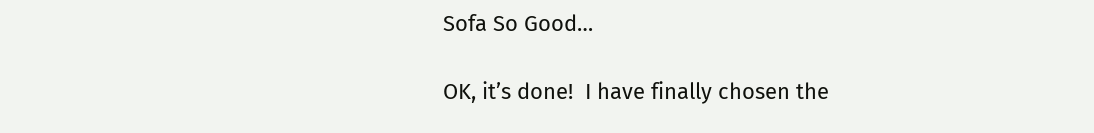Sofa So Good…

OK, it’s done!  I have finally chosen the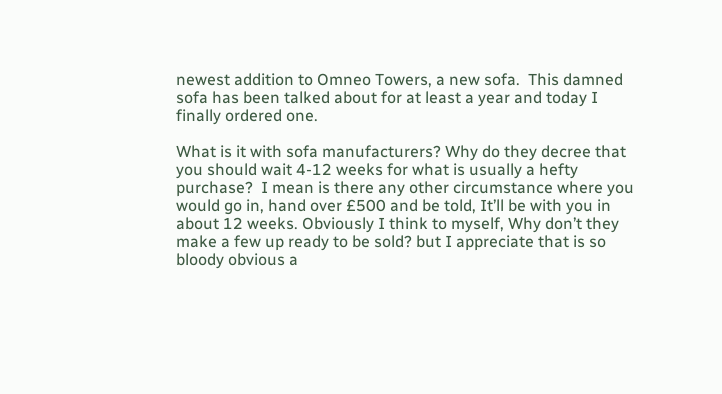newest addition to Omneo Towers, a new sofa.  This damned sofa has been talked about for at least a year and today I finally ordered one.

What is it with sofa manufacturers? Why do they decree that you should wait 4-12 weeks for what is usually a hefty purchase?  I mean is there any other circumstance where you would go in, hand over £500 and be told, It’ll be with you in about 12 weeks. Obviously I think to myself, Why don’t they make a few up ready to be sold? but I appreciate that is so bloody obvious a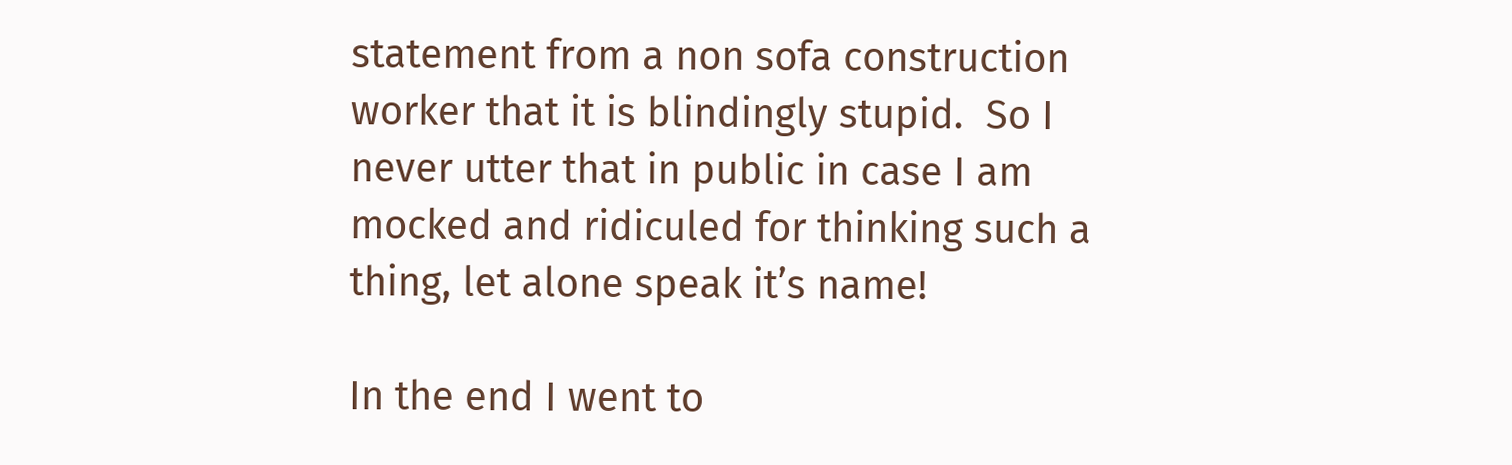statement from a non sofa construction worker that it is blindingly stupid.  So I never utter that in public in case I am mocked and ridiculed for thinking such a thing, let alone speak it’s name!

In the end I went to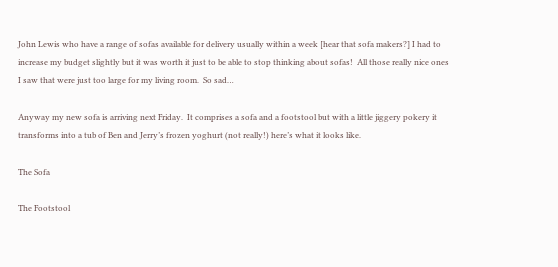John Lewis who have a range of sofas available for delivery usually within a week [hear that sofa makers?] I had to increase my budget slightly but it was worth it just to be able to stop thinking about sofas!  All those really nice ones I saw that were just too large for my living room.  So sad…

Anyway my new sofa is arriving next Friday.  It comprises a sofa and a footstool but with a little jiggery pokery it transforms into a tub of Ben and Jerry’s frozen yoghurt (not really!) here’s what it looks like.

The Sofa

The Footstool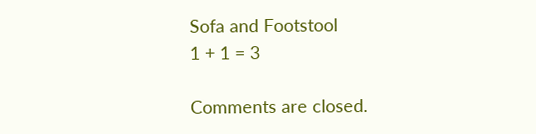Sofa and Footstool
1 + 1 = 3

Comments are closed.